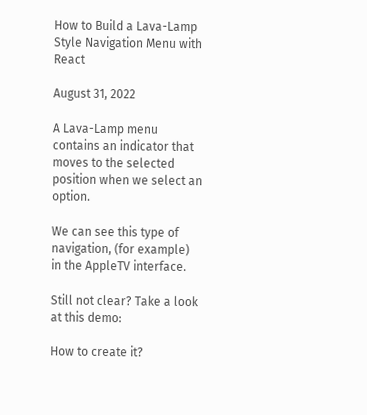How to Build a Lava-Lamp Style Navigation Menu with React

August 31, 2022

A Lava-Lamp menu contains an indicator that moves to the selected position when we select an option.

We can see this type of navigation, (for example) in the AppleTV interface.

Still not clear? Take a look at this demo:

How to create it?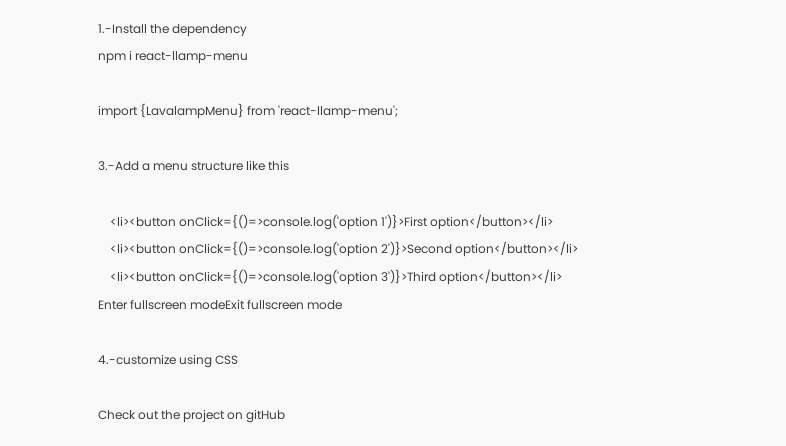1.-Install the dependency
npm i react-llamp-menu

import {LavalampMenu} from 'react-llamp-menu';

3.-Add a menu structure like this

    <li><button onClick={()=>console.log('option 1')}>First option</button></li>
    <li><button onClick={()=>console.log('option 2')}>Second option</button></li>
    <li><button onClick={()=>console.log('option 3')}>Third option</button></li>
Enter fullscreen modeExit fullscreen mode

4.-customize using CSS

Check out the project on gitHub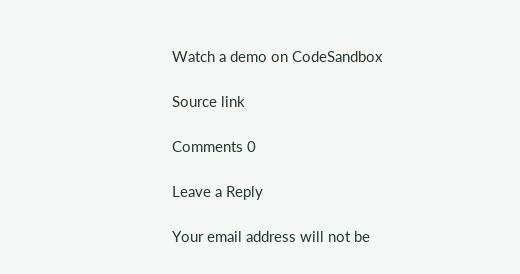Watch a demo on CodeSandbox

Source link

Comments 0

Leave a Reply

Your email address will not be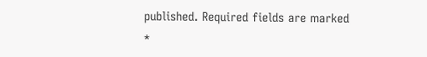published. Required fields are marked *